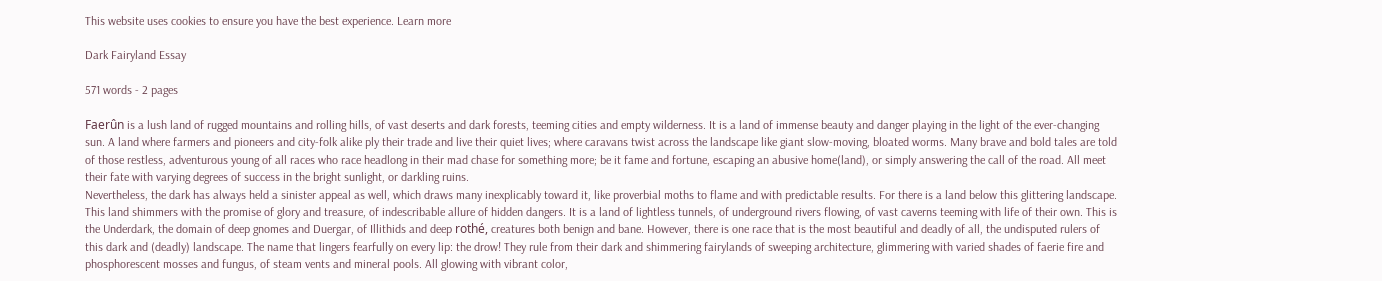This website uses cookies to ensure you have the best experience. Learn more

Dark Fairyland Essay

571 words - 2 pages

Faerûn is a lush land of rugged mountains and rolling hills, of vast deserts and dark forests, teeming cities and empty wilderness. It is a land of immense beauty and danger playing in the light of the ever-changing sun. A land where farmers and pioneers and city-folk alike ply their trade and live their quiet lives; where caravans twist across the landscape like giant slow-moving, bloated worms. Many brave and bold tales are told of those restless, adventurous young of all races who race headlong in their mad chase for something more; be it fame and fortune, escaping an abusive home(land), or simply answering the call of the road. All meet their fate with varying degrees of success in the bright sunlight, or darkling ruins.
Nevertheless, the dark has always held a sinister appeal as well, which draws many inexplicably toward it, like proverbial moths to flame and with predictable results. For there is a land below this glittering landscape. This land shimmers with the promise of glory and treasure, of indescribable allure of hidden dangers. It is a land of lightless tunnels, of underground rivers flowing, of vast caverns teeming with life of their own. This is the Underdark, the domain of deep gnomes and Duergar, of Illithids and deep rothé, creatures both benign and bane. However, there is one race that is the most beautiful and deadly of all, the undisputed rulers of this dark and (deadly) landscape. The name that lingers fearfully on every lip: the drow! They rule from their dark and shimmering fairylands of sweeping architecture, glimmering with varied shades of faerie fire and phosphorescent mosses and fungus, of steam vents and mineral pools. All glowing with vibrant color,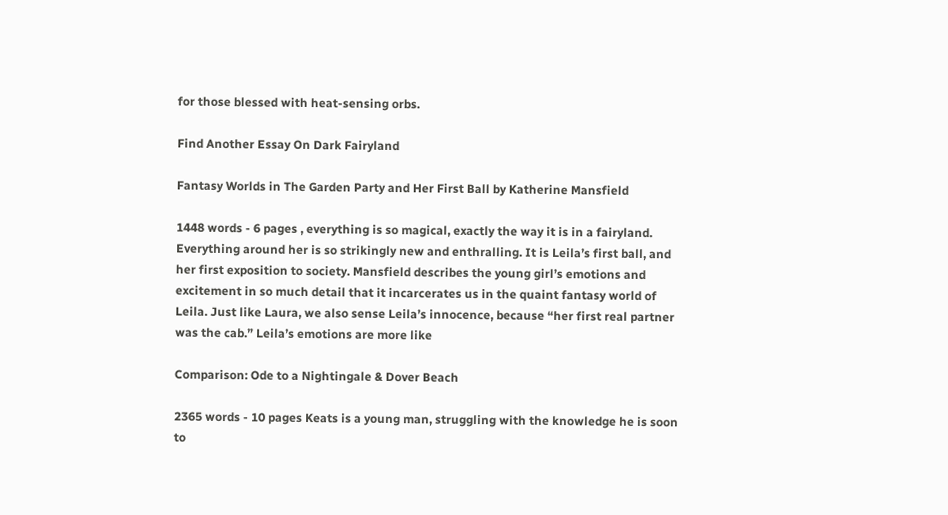for those blessed with heat-sensing orbs.

Find Another Essay On Dark Fairyland

Fantasy Worlds in The Garden Party and Her First Ball by Katherine Mansfield

1448 words - 6 pages , everything is so magical, exactly the way it is in a fairyland. Everything around her is so strikingly new and enthralling. It is Leila’s first ball, and her first exposition to society. Mansfield describes the young girl’s emotions and excitement in so much detail that it incarcerates us in the quaint fantasy world of Leila. Just like Laura, we also sense Leila’s innocence, because “her first real partner was the cab.” Leila’s emotions are more like

Comparison: Ode to a Nightingale & Dover Beach

2365 words - 10 pages Keats is a young man, struggling with the knowledge he is soon to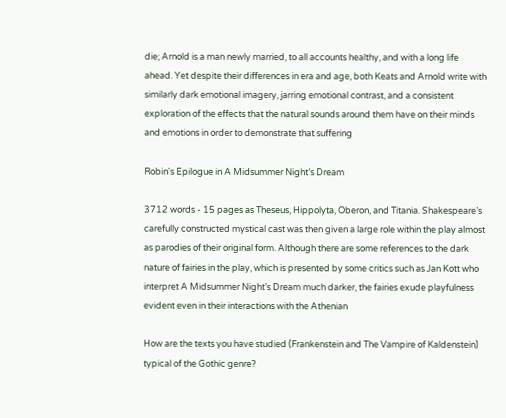die; Arnold is a man newly married, to all accounts healthy, and with a long life ahead. Yet despite their differences in era and age, both Keats and Arnold write with similarly dark emotional imagery, jarring emotional contrast, and a consistent exploration of the effects that the natural sounds around them have on their minds and emotions in order to demonstrate that suffering

Robin's Epilogue in A Midsummer Night’s Dream

3712 words - 15 pages as Theseus, Hippolyta, Oberon, and Titania. Shakespeare’s carefully constructed mystical cast was then given a large role within the play almost as parodies of their original form. Although there are some references to the dark nature of fairies in the play, which is presented by some critics such as Jan Kott who interpret A Midsummer Night’s Dream much darker, the fairies exude playfulness evident even in their interactions with the Athenian

How are the texts you have studied (Frankenstein and The Vampire of Kaldenstein) typical of the Gothic genre?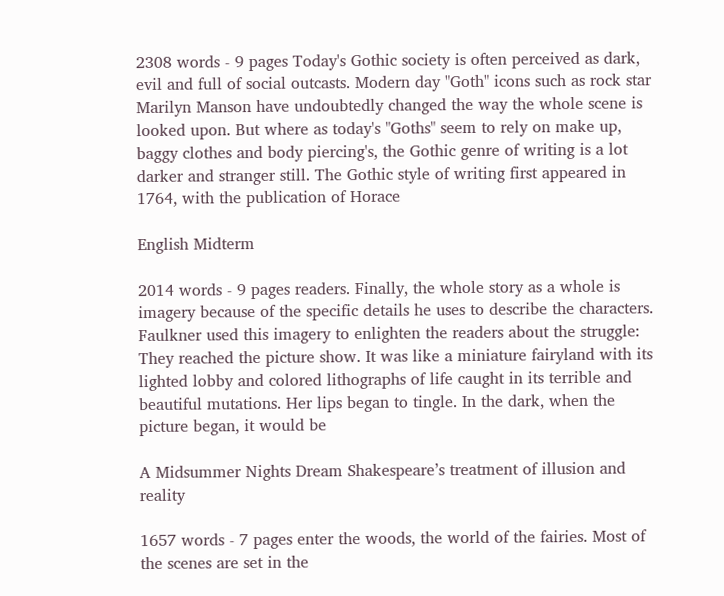2308 words - 9 pages Today's Gothic society is often perceived as dark, evil and full of social outcasts. Modern day "Goth" icons such as rock star Marilyn Manson have undoubtedly changed the way the whole scene is looked upon. But where as today's "Goths" seem to rely on make up, baggy clothes and body piercing's, the Gothic genre of writing is a lot darker and stranger still. The Gothic style of writing first appeared in 1764, with the publication of Horace

English Midterm

2014 words - 9 pages readers. Finally, the whole story as a whole is imagery because of the specific details he uses to describe the characters. Faulkner used this imagery to enlighten the readers about the struggle: They reached the picture show. It was like a miniature fairyland with its lighted lobby and colored lithographs of life caught in its terrible and beautiful mutations. Her lips began to tingle. In the dark, when the picture began, it would be

A Midsummer Nights Dream Shakespeare’s treatment of illusion and reality

1657 words - 7 pages enter the woods, the world of the fairies. Most of the scenes are set in the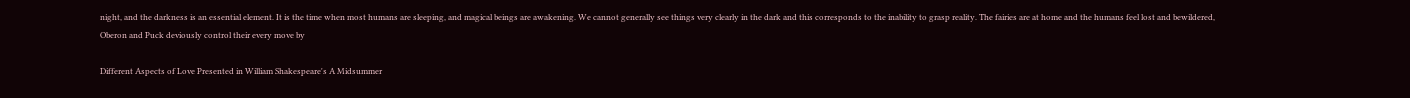night, and the darkness is an essential element. It is the time when most humans are sleeping, and magical beings are awakening. We cannot generally see things very clearly in the dark and this corresponds to the inability to grasp reality. The fairies are at home and the humans feel lost and bewildered, Oberon and Puck deviously control their every move by

Different Aspects of Love Presented in William Shakespeare's A Midsummer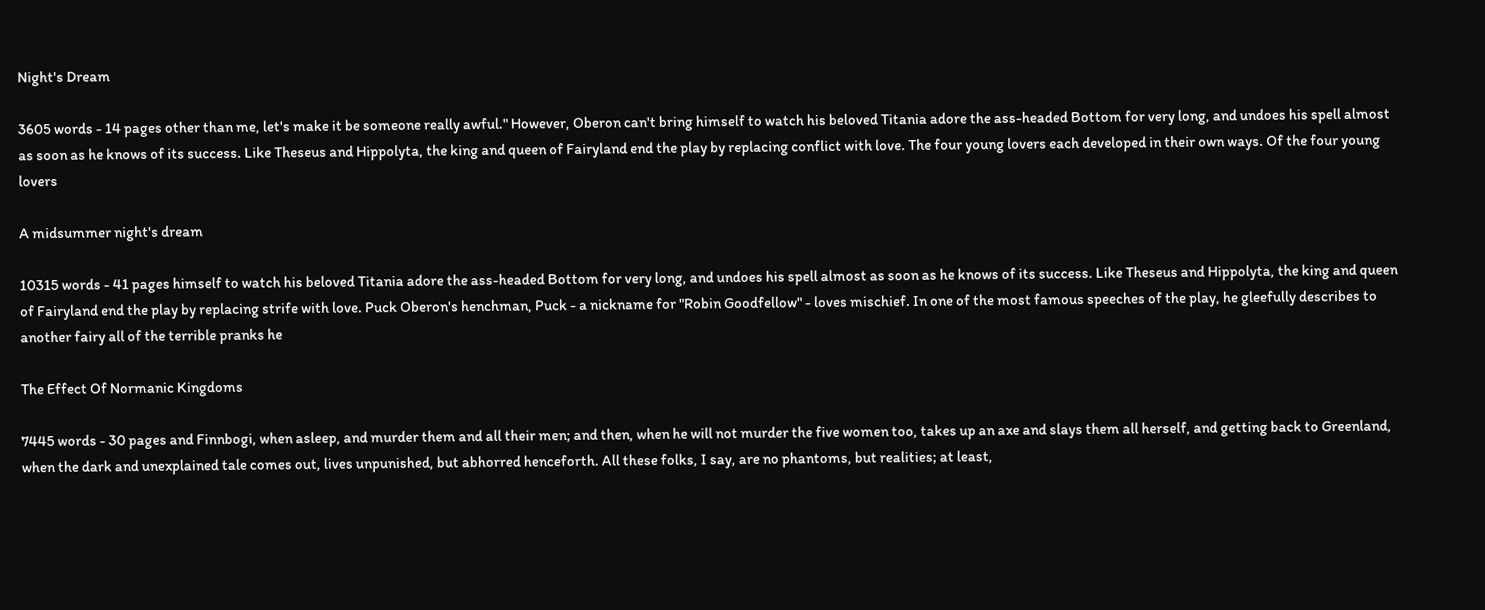Night's Dream

3605 words - 14 pages other than me, let's make it be someone really awful." However, Oberon can't bring himself to watch his beloved Titania adore the ass-headed Bottom for very long, and undoes his spell almost as soon as he knows of its success. Like Theseus and Hippolyta, the king and queen of Fairyland end the play by replacing conflict with love. The four young lovers each developed in their own ways. Of the four young lovers

A midsummer night's dream

10315 words - 41 pages himself to watch his beloved Titania adore the ass-headed Bottom for very long, and undoes his spell almost as soon as he knows of its success. Like Theseus and Hippolyta, the king and queen of Fairyland end the play by replacing strife with love. Puck Oberon's henchman, Puck - a nickname for "Robin Goodfellow" - loves mischief. In one of the most famous speeches of the play, he gleefully describes to another fairy all of the terrible pranks he

The Effect Of Normanic Kingdoms

7445 words - 30 pages and Finnbogi, when asleep, and murder them and all their men; and then, when he will not murder the five women too, takes up an axe and slays them all herself, and getting back to Greenland, when the dark and unexplained tale comes out, lives unpunished, but abhorred henceforth. All these folks, I say, are no phantoms, but realities; at least,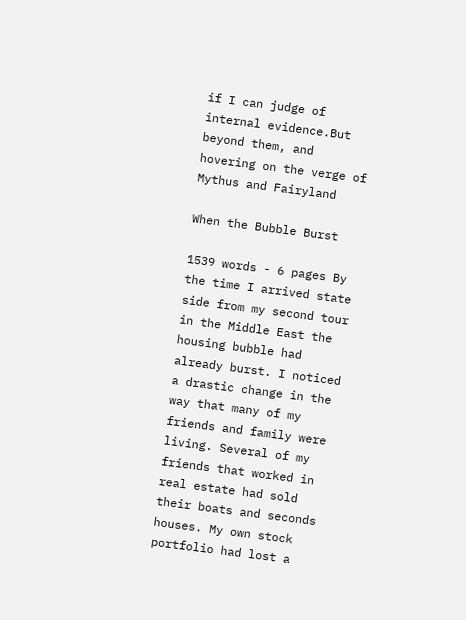if I can judge of internal evidence.But beyond them, and hovering on the verge of Mythus and Fairyland

When the Bubble Burst

1539 words - 6 pages By the time I arrived state side from my second tour in the Middle East the housing bubble had already burst. I noticed a drastic change in the way that many of my friends and family were living. Several of my friends that worked in real estate had sold their boats and seconds houses. My own stock portfolio had lost a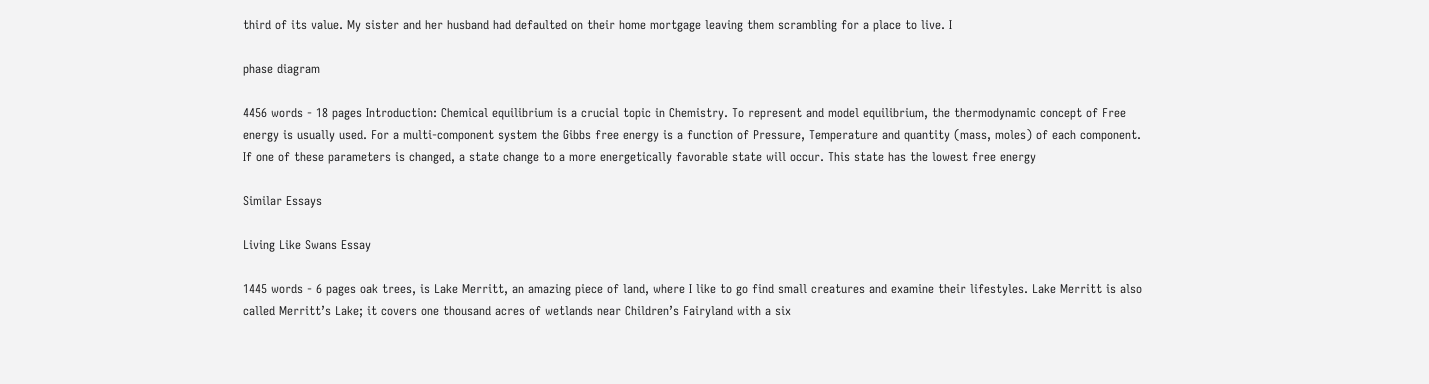third of its value. My sister and her husband had defaulted on their home mortgage leaving them scrambling for a place to live. I

phase diagram

4456 words - 18 pages Introduction: Chemical equilibrium is a crucial topic in Chemistry. To represent and model equilibrium, the thermodynamic concept of Free energy is usually used. For a multi-component system the Gibbs free energy is a function of Pressure, Temperature and quantity (mass, moles) of each component. If one of these parameters is changed, a state change to a more energetically favorable state will occur. This state has the lowest free energy

Similar Essays

Living Like Swans Essay

1445 words - 6 pages oak trees, is Lake Merritt, an amazing piece of land, where I like to go find small creatures and examine their lifestyles. Lake Merritt is also called Merritt’s Lake; it covers one thousand acres of wetlands near Children’s Fairyland with a six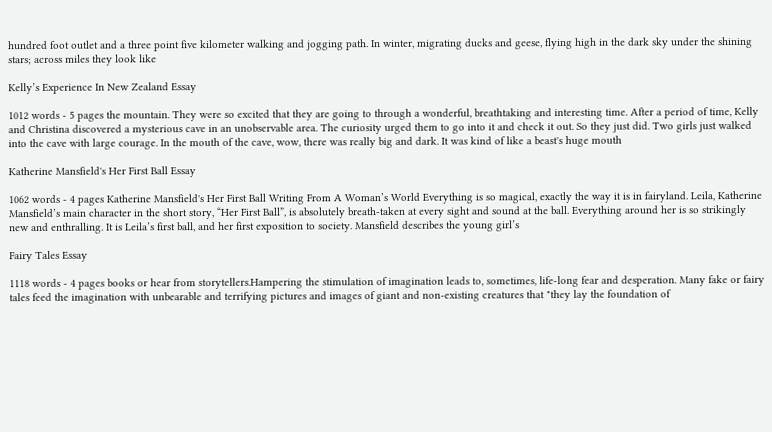hundred foot outlet and a three point five kilometer walking and jogging path. In winter, migrating ducks and geese, flying high in the dark sky under the shining stars; across miles they look like

Kelly’s Experience In New Zealand Essay

1012 words - 5 pages the mountain. They were so excited that they are going to through a wonderful, breathtaking and interesting time. After a period of time, Kelly and Christina discovered a mysterious cave in an unobservable area. The curiosity urged them to go into it and check it out. So they just did. Two girls just walked into the cave with large courage. In the mouth of the cave, wow, there was really big and dark. It was kind of like a beast's huge mouth

Katherine Mansfield's Her First Ball Essay

1062 words - 4 pages Katherine Mansfield's Her First Ball Writing From A Woman’s World Everything is so magical, exactly the way it is in fairyland. Leila, Katherine Mansfield’s main character in the short story, “Her First Ball”, is absolutely breath-taken at every sight and sound at the ball. Everything around her is so strikingly new and enthralling. It is Leila’s first ball, and her first exposition to society. Mansfield describes the young girl’s

Fairy Tales Essay

1118 words - 4 pages books or hear from storytellers.Hampering the stimulation of imagination leads to, sometimes, life-long fear and desperation. Many fake or fairy tales feed the imagination with unbearable and terrifying pictures and images of giant and non-existing creatures that "they lay the foundation of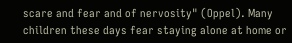scare and fear and of nervosity" (Oppel). Many children these days fear staying alone at home or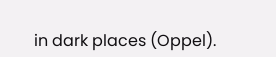in dark places (Oppel).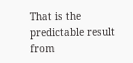That is the predictable result from